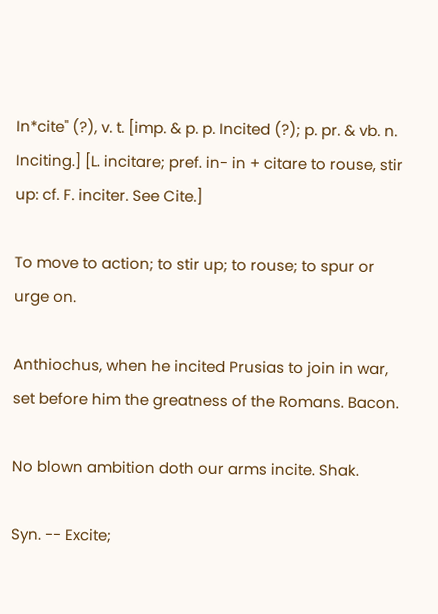In*cite" (?), v. t. [imp. & p. p. Incited (?); p. pr. & vb. n. Inciting.] [L. incitare; pref. in- in + citare to rouse, stir up: cf. F. inciter. See Cite.]

To move to action; to stir up; to rouse; to spur or urge on.

Anthiochus, when he incited Prusias to join in war, set before him the greatness of the Romans. Bacon.

No blown ambition doth our arms incite. Shak.

Syn. -- Excite;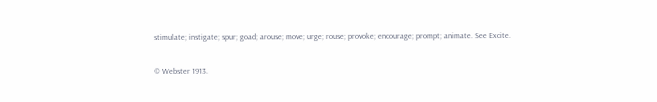stimulate; instigate; spur; goad; arouse; move; urge; rouse; provoke; encourage; prompt; animate. See Excite.


© Webster 1913.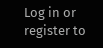Log in or register to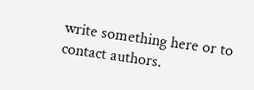write something here or to contact authors.